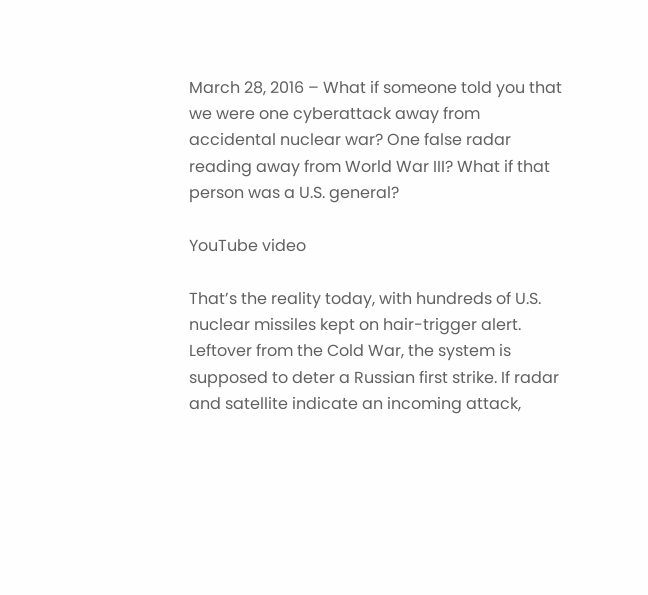March 28, 2016 – What if someone told you that we were one cyberattack away from accidental nuclear war? One false radar reading away from World War III? What if that person was a U.S. general?

YouTube video

That’s the reality today, with hundreds of U.S. nuclear missiles kept on hair-trigger alert. Leftover from the Cold War, the system is supposed to deter a Russian first strike. If radar and satellite indicate an incoming attack,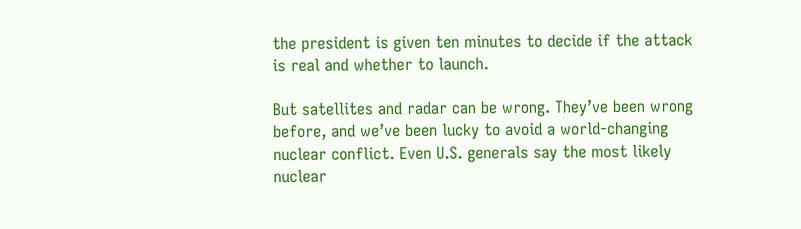the president is given ten minutes to decide if the attack is real and whether to launch.

But satellites and radar can be wrong. They’ve been wrong before, and we’ve been lucky to avoid a world-changing nuclear conflict. Even U.S. generals say the most likely nuclear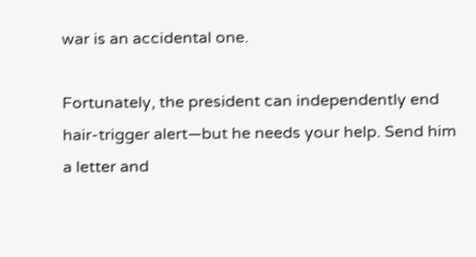war is an accidental one.

Fortunately, the president can independently end hair-trigger alert—but he needs your help. Send him a letter and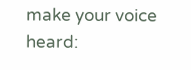make your voice heard: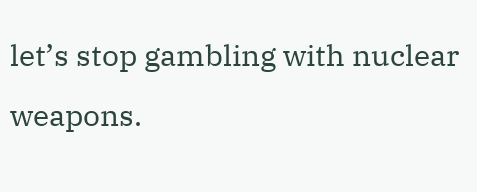let’s stop gambling with nuclear weapons.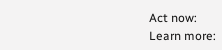Act now:
Learn more: